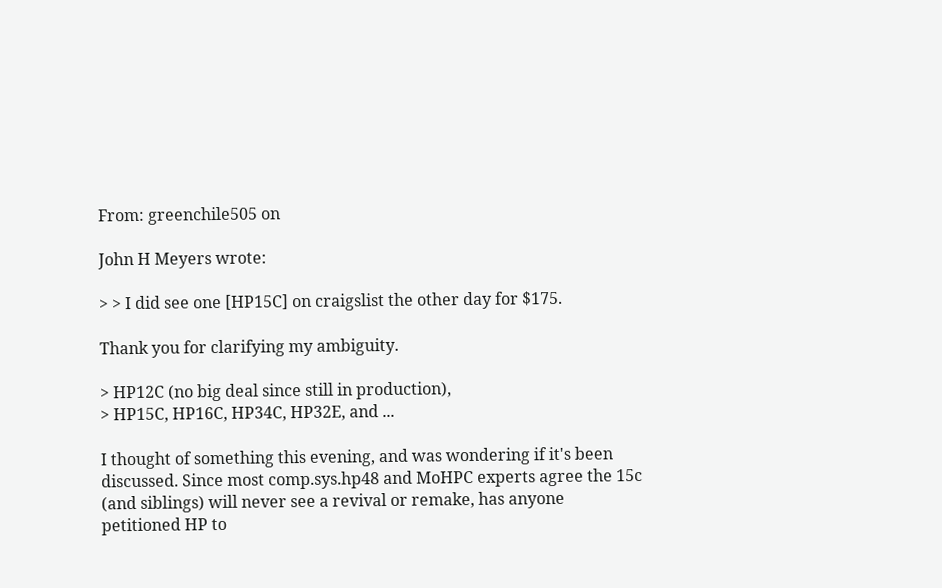From: greenchile505 on

John H Meyers wrote:

> > I did see one [HP15C] on craigslist the other day for $175.

Thank you for clarifying my ambiguity.

> HP12C (no big deal since still in production),
> HP15C, HP16C, HP34C, HP32E, and ...

I thought of something this evening, and was wondering if it's been
discussed. Since most comp.sys.hp48 and MoHPC experts agree the 15c
(and siblings) will never see a revival or remake, has anyone
petitioned HP to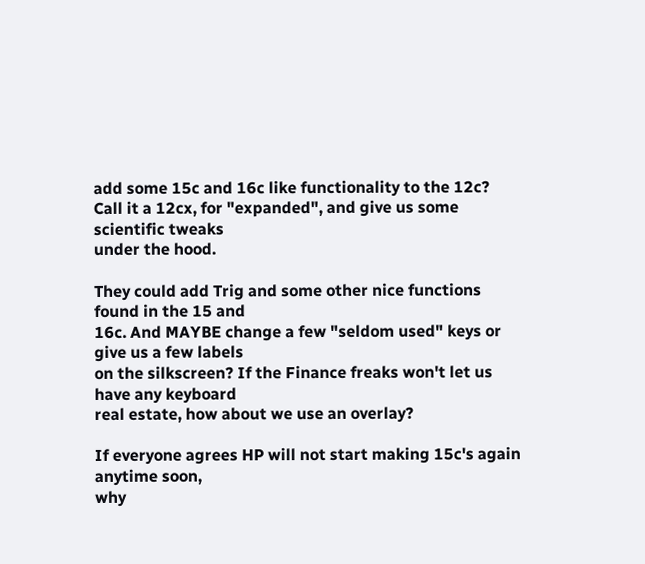add some 15c and 16c like functionality to the 12c?
Call it a 12cx, for "expanded", and give us some scientific tweaks
under the hood.

They could add Trig and some other nice functions found in the 15 and
16c. And MAYBE change a few "seldom used" keys or give us a few labels
on the silkscreen? If the Finance freaks won't let us have any keyboard
real estate, how about we use an overlay?

If everyone agrees HP will not start making 15c's again anytime soon,
why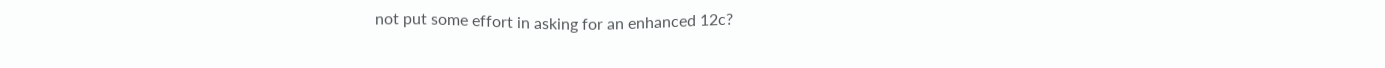not put some effort in asking for an enhanced 12c?